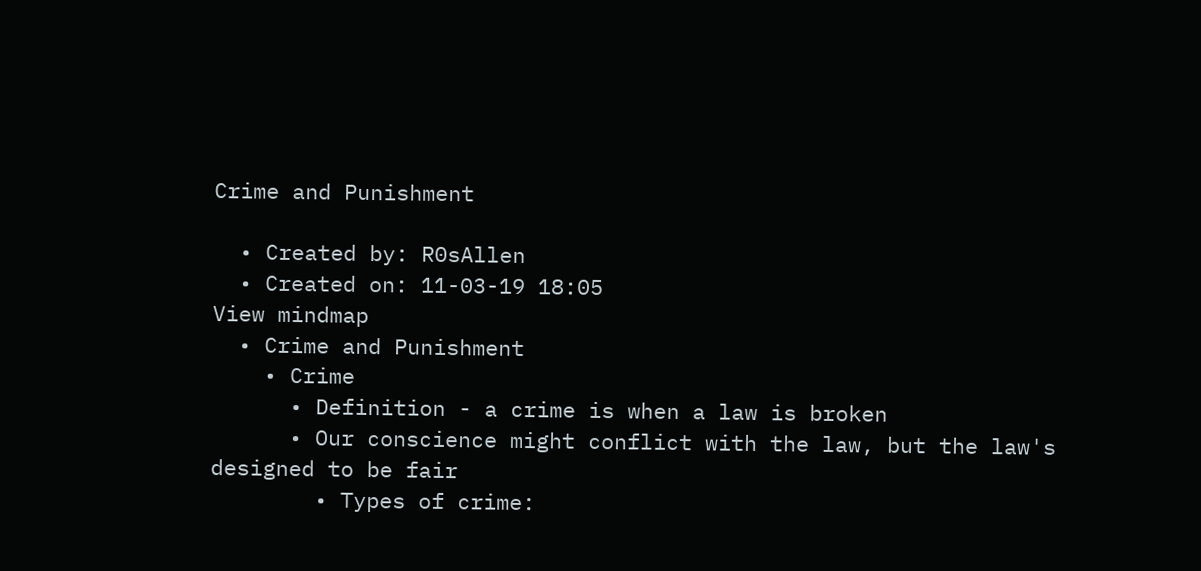Crime and Punishment

  • Created by: R0sAllen
  • Created on: 11-03-19 18:05
View mindmap
  • Crime and Punishment
    • Crime
      • Definition - a crime is when a law is broken
      • Our conscience might conflict with the law, but the law's designed to be fair
        • Types of crime: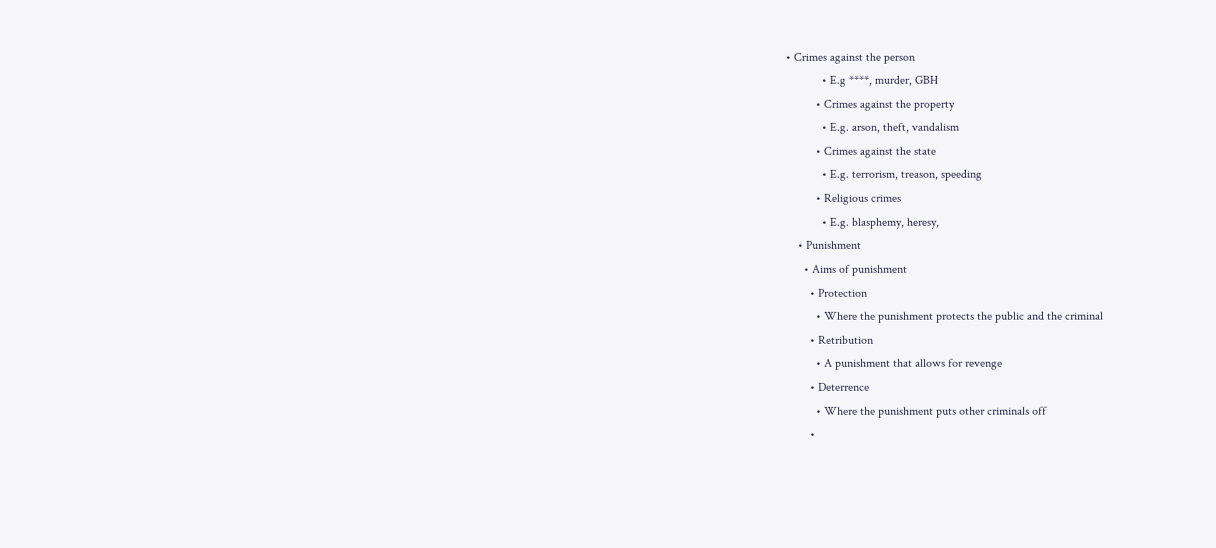• Crimes against the person
            • E.g ****, murder, GBH
          • Crimes against the property
            • E.g. arson, theft, vandalism
          • Crimes against the state
            • E.g. terrorism, treason, speeding
          • Religious crimes
            • E.g. blasphemy, heresy,
    • Punishment
      • Aims of punishment
        • Protection
          • Where the punishment protects the public and the criminal
        • Retribution
          • A punishment that allows for revenge
        • Deterrence
          • Where the punishment puts other criminals off
        •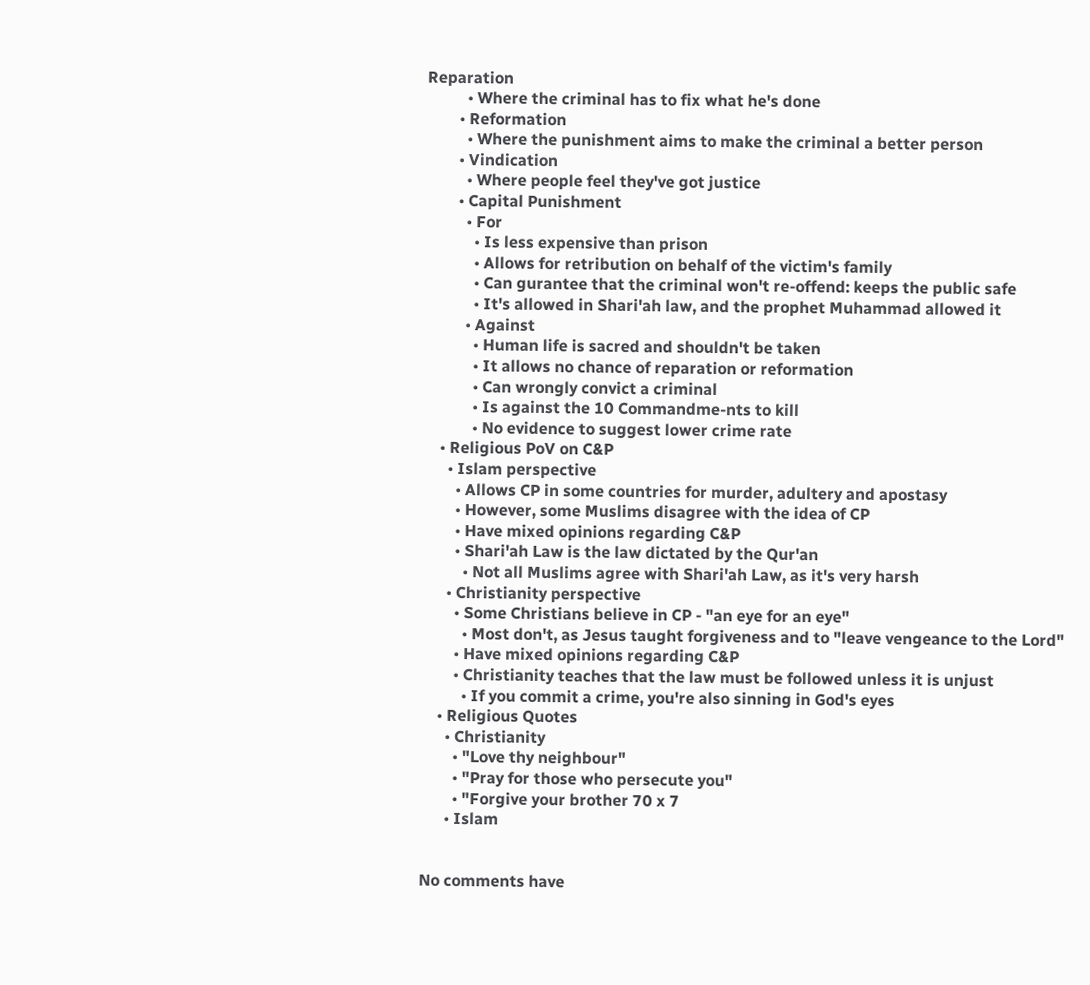Reparation
          • Where the criminal has to fix what he's done
        • Reformation
          • Where the punishment aims to make the criminal a better person
        • Vindication
          • Where people feel they've got justice
        • Capital Punishment
          • For
            • Is less expensive than prison
            • Allows for retribution on behalf of the victim's family
            • Can gurantee that the criminal won't re-offend: keeps the public safe
            • It's allowed in Shari'ah law, and the prophet Muhammad allowed it
          • Against
            • Human life is sacred and shouldn't be taken
            • It allows no chance of reparation or reformation
            • Can wrongly convict a criminal
            • Is against the 10 Commandme-nts to kill
            • No evidence to suggest lower crime rate
    • Religious PoV on C&P
      • Islam perspective
        • Allows CP in some countries for murder, adultery and apostasy
        • However, some Muslims disagree with the idea of CP
        • Have mixed opinions regarding C&P
        • Shari'ah Law is the law dictated by the Qur'an
          • Not all Muslims agree with Shari'ah Law, as it's very harsh
      • Christianity perspective
        • Some Christians believe in CP - "an eye for an eye"
          • Most don't, as Jesus taught forgiveness and to "leave vengeance to the Lord"
        • Have mixed opinions regarding C&P
        • Christianity teaches that the law must be followed unless it is unjust
          • If you commit a crime, you're also sinning in God's eyes
    • Religious Quotes
      • Christianity
        • "Love thy neighbour"
        • "Pray for those who persecute you"
        • "Forgive your brother 70 x 7
      • Islam


No comments have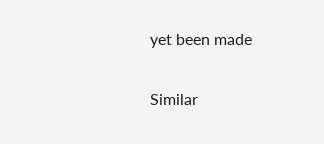yet been made

Similar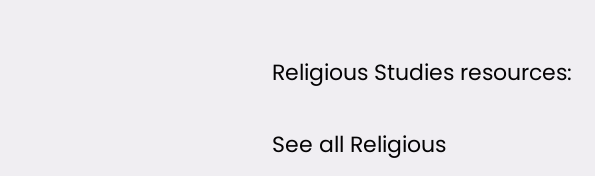Religious Studies resources:

See all Religious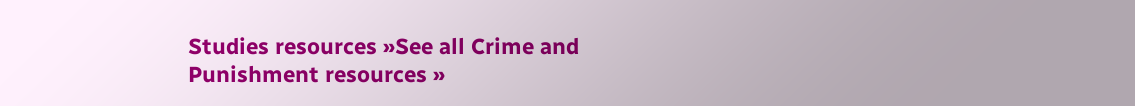Studies resources »See all Crime and Punishment resources »